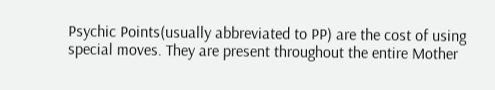Psychic Points(usually abbreviated to PP) are the cost of using special moves. They are present throughout the entire Mother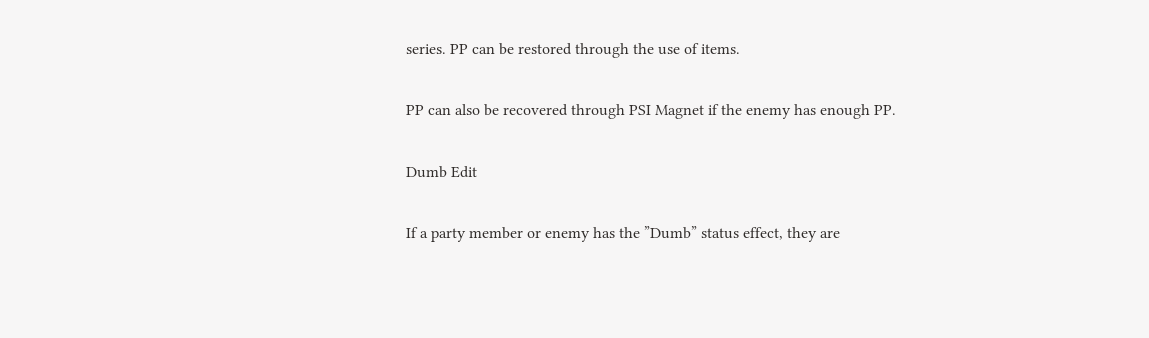series. PP can be restored through the use of items.

PP can also be recovered through PSI Magnet if the enemy has enough PP.

Dumb Edit

If a party member or enemy has the ”Dumb” status effect, they are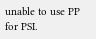unable to use PP for PSI.